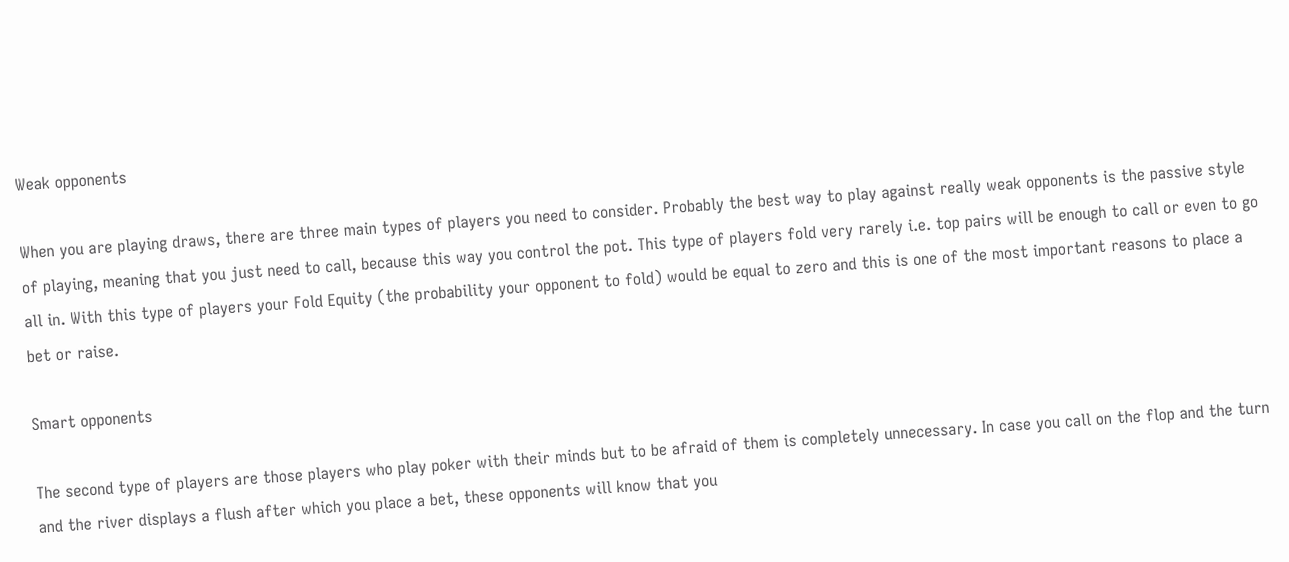Weak opponents

When you are playing draws, there are three main types of players you need to consider. Probably the best way to play against really weak opponents is the passive style of playing, meaning that you just need to call, because this way you control the pot. This type of players fold very rarely i.e. top pairs will be enough to call or even to go all in. With this type of players your Fold Equity (the probability your opponent to fold) would be equal to zero and this is one of the most important reasons to place a bet or raise.

Smart opponents

The second type of players are those players who play poker with their minds but to be afraid of them is completely unnecessary. In case you call on the flop and the turn and the river displays a flush after which you place a bet, these opponents will know that you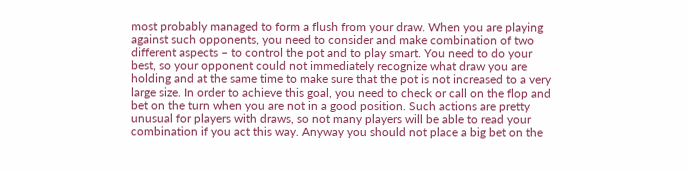most probably managed to form a flush from your draw. When you are playing against such opponents, you need to consider and make combination of two different aspects – to control the pot and to play smart. You need to do your best, so your opponent could not immediately recognize what draw you are holding and at the same time to make sure that the pot is not increased to a very large size. In order to achieve this goal, you need to check or call on the flop and bet on the turn when you are not in a good position. Such actions are pretty unusual for players with draws, so not many players will be able to read your combination if you act this way. Anyway you should not place a big bet on the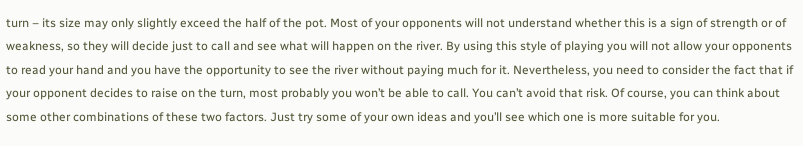turn – its size may only slightly exceed the half of the pot. Most of your opponents will not understand whether this is a sign of strength or of weakness, so they will decide just to call and see what will happen on the river. By using this style of playing you will not allow your opponents to read your hand and you have the opportunity to see the river without paying much for it. Nevertheless, you need to consider the fact that if your opponent decides to raise on the turn, most probably you won’t be able to call. You can’t avoid that risk. Of course, you can think about some other combinations of these two factors. Just try some of your own ideas and you’ll see which one is more suitable for you.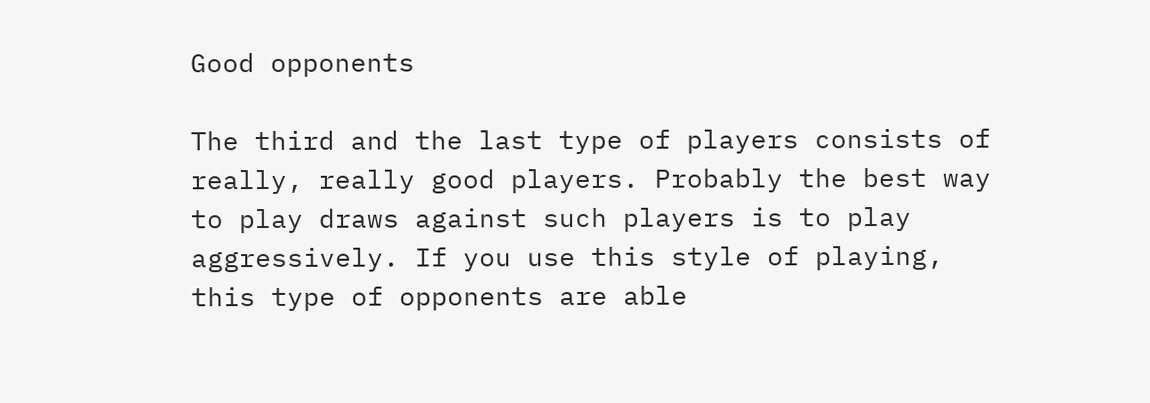Good opponents

The third and the last type of players consists of really, really good players. Probably the best way to play draws against such players is to play aggressively. If you use this style of playing, this type of opponents are able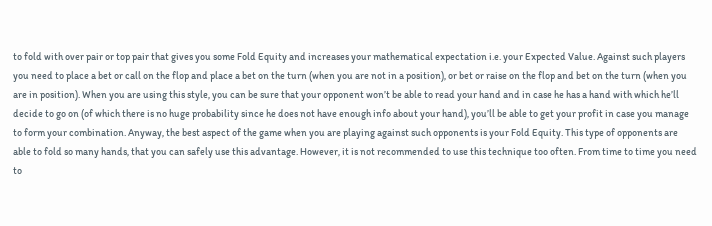to fold with over pair or top pair that gives you some Fold Equity and increases your mathematical expectation i.e. your Expected Value. Against such players you need to place a bet or call on the flop and place a bet on the turn (when you are not in a position), or bet or raise on the flop and bet on the turn (when you are in position). When you are using this style, you can be sure that your opponent won’t be able to read your hand and in case he has a hand with which he’ll decide to go on (of which there is no huge probability since he does not have enough info about your hand), you’ll be able to get your profit in case you manage to form your combination. Anyway, the best aspect of the game when you are playing against such opponents is your Fold Equity. This type of opponents are able to fold so many hands, that you can safely use this advantage. However, it is not recommended to use this technique too often. From time to time you need to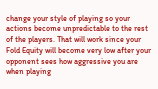change your style of playing so your actions become unpredictable to the rest of the players. That will work since your Fold Equity will become very low after your opponent sees how aggressive you are when playing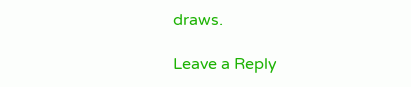draws.

Leave a Reply